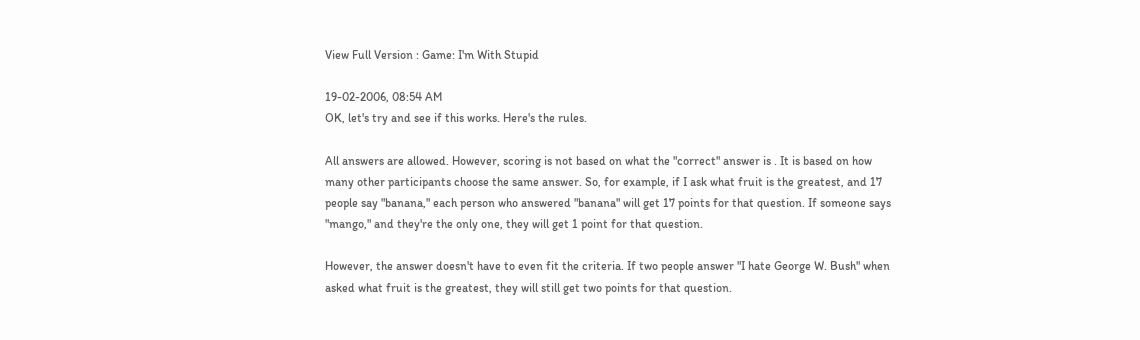View Full Version : Game: I'm With Stupid

19-02-2006, 08:54 AM
OK, let's try and see if this works. Here's the rules.

All answers are allowed. However, scoring is not based on what the "correct" answer is . It is based on how many other participants choose the same answer. So, for example, if I ask what fruit is the greatest, and 17 people say "banana," each person who answered "banana" will get 17 points for that question. If someone says "mango," and they're the only one, they will get 1 point for that question.

However, the answer doesn't have to even fit the criteria. If two people answer "I hate George W. Bush" when asked what fruit is the greatest, they will still get two points for that question.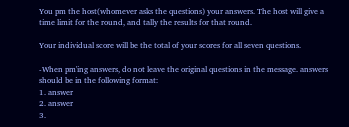You pm the host(whomever asks the questions) your answers. The host will give a time limit for the round, and tally the results for that round.

Your individual score will be the total of your scores for all seven questions.

-When pm'ing answers, do not leave the original questions in the message. answers should be in the following format:
1. answer
2. answer
3.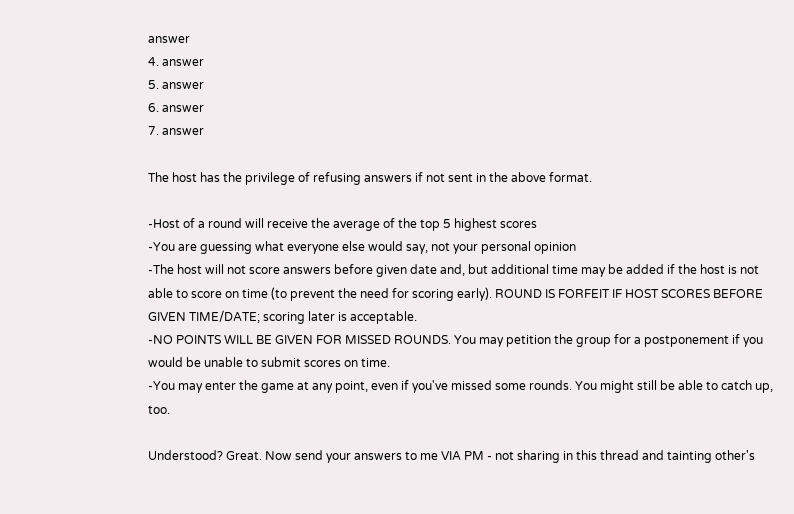answer
4. answer
5. answer
6. answer
7. answer

The host has the privilege of refusing answers if not sent in the above format.

-Host of a round will receive the average of the top 5 highest scores
-You are guessing what everyone else would say, not your personal opinion
-The host will not score answers before given date and, but additional time may be added if the host is not able to score on time (to prevent the need for scoring early). ROUND IS FORFEIT IF HOST SCORES BEFORE GIVEN TIME/DATE; scoring later is acceptable.
-NO POINTS WILL BE GIVEN FOR MISSED ROUNDS. You may petition the group for a postponement if you would be unable to submit scores on time.
-You may enter the game at any point, even if you've missed some rounds. You might still be able to catch up, too.

Understood? Great. Now send your answers to me VIA PM - not sharing in this thread and tainting other's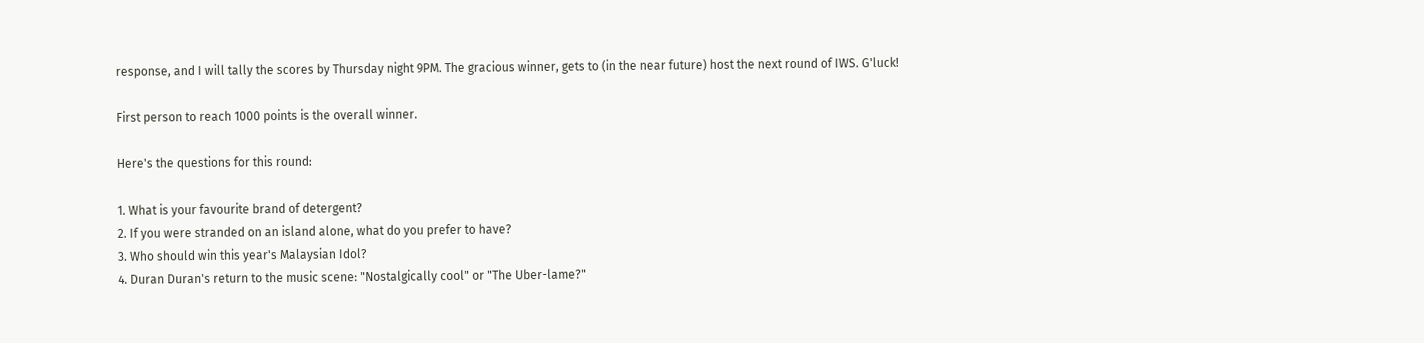response, and I will tally the scores by Thursday night 9PM. The gracious winner, gets to (in the near future) host the next round of IWS. G'luck!

First person to reach 1000 points is the overall winner.

Here's the questions for this round:

1. What is your favourite brand of detergent?
2. If you were stranded on an island alone, what do you prefer to have?
3. Who should win this year's Malaysian Idol?
4. Duran Duran's return to the music scene: "Nostalgically cool" or "The Uber-lame?"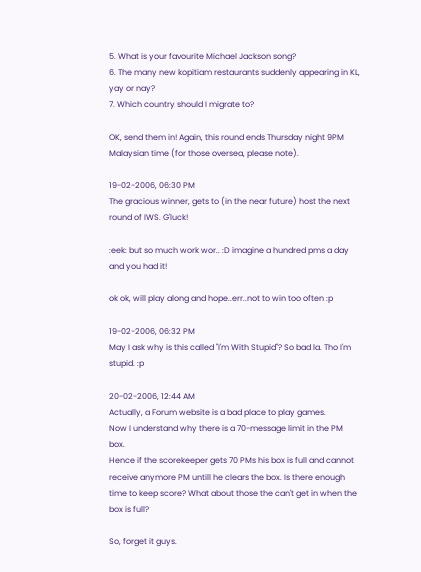5. What is your favourite Michael Jackson song?
6. The many new kopitiam restaurants suddenly appearing in KL, yay or nay?
7. Which country should I migrate to?

OK, send them in! Again, this round ends Thursday night 9PM Malaysian time (for those oversea, please note).

19-02-2006, 06:30 PM
The gracious winner, gets to (in the near future) host the next round of IWS. G'luck!

:eek: but so much work wor.. :D imagine a hundred pms a day and you had it!

ok ok, will play along and hope..err..not to win too often :p

19-02-2006, 06:32 PM
May I ask why is this called "I'm With Stupid"? So bad la. Tho I'm stupid. :p

20-02-2006, 12:44 AM
Actually, a Forum website is a bad place to play games.
Now I understand why there is a 70-message limit in the PM box.
Hence if the scorekeeper gets 70 PMs his box is full and cannot receive anymore PM untill he clears the box. Is there enough time to keep score? What about those the can't get in when the box is full?

So, forget it guys.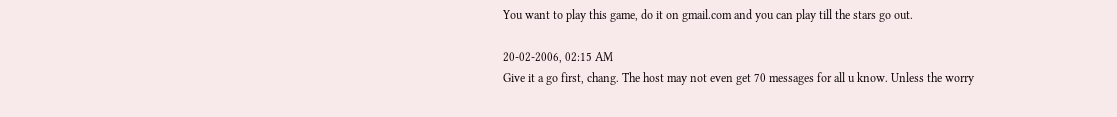You want to play this game, do it on gmail.com and you can play till the stars go out.

20-02-2006, 02:15 AM
Give it a go first, chang. The host may not even get 70 messages for all u know. Unless the worry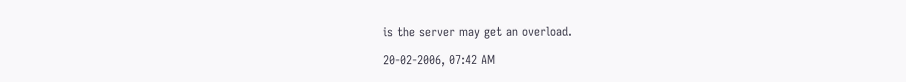is the server may get an overload.

20-02-2006, 07:42 AM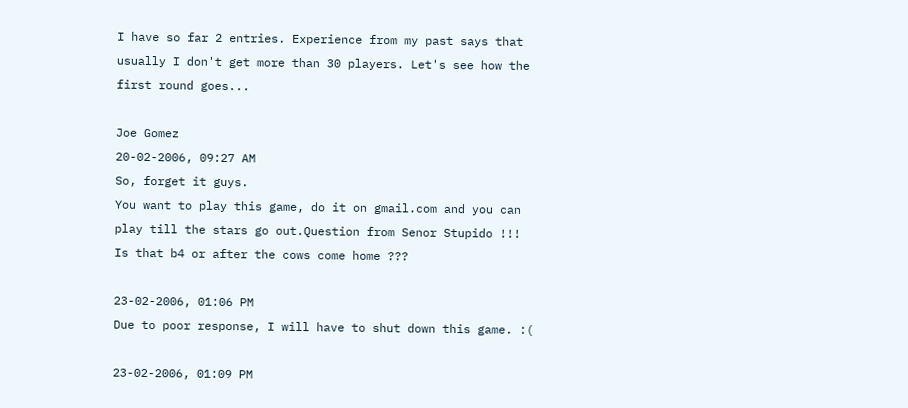I have so far 2 entries. Experience from my past says that usually I don't get more than 30 players. Let's see how the first round goes...

Joe Gomez
20-02-2006, 09:27 AM
So, forget it guys.
You want to play this game, do it on gmail.com and you can play till the stars go out.Question from Senor Stupido !!!
Is that b4 or after the cows come home ???

23-02-2006, 01:06 PM
Due to poor response, I will have to shut down this game. :(

23-02-2006, 01:09 PM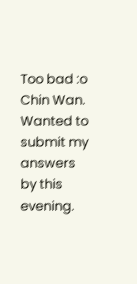Too bad :o Chin Wan. Wanted to submit my answers by this evening.